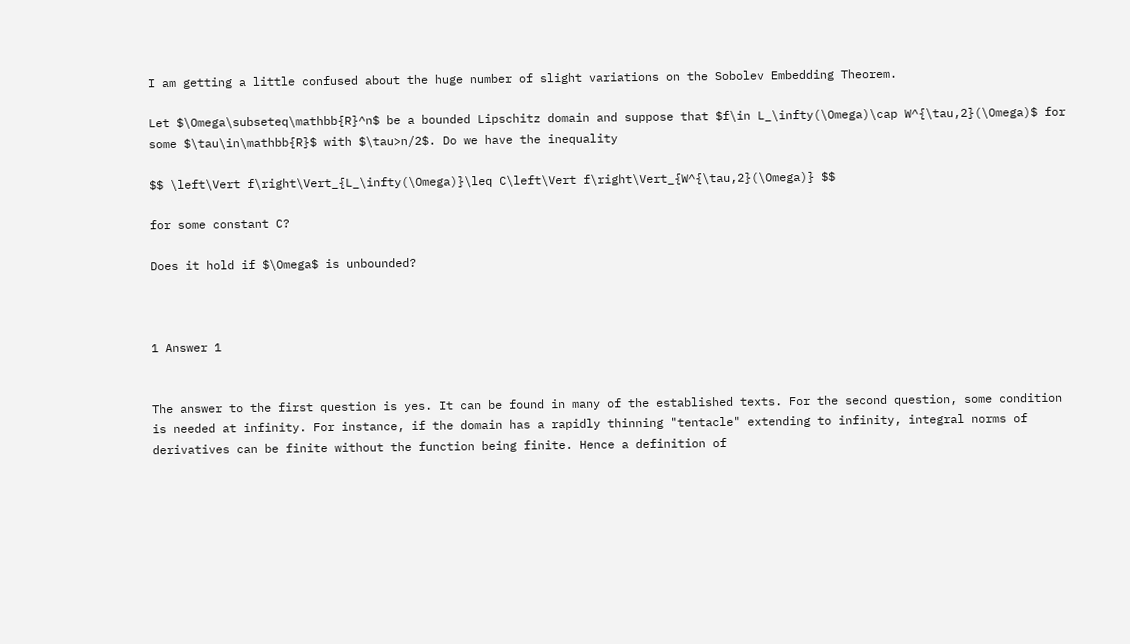I am getting a little confused about the huge number of slight variations on the Sobolev Embedding Theorem.

Let $\Omega\subseteq\mathbb{R}^n$ be a bounded Lipschitz domain and suppose that $f\in L_\infty(\Omega)\cap W^{\tau,2}(\Omega)$ for some $\tau\in\mathbb{R}$ with $\tau>n/2$. Do we have the inequality

$$ \left\Vert f\right\Vert_{L_\infty(\Omega)}\leq C\left\Vert f\right\Vert_{W^{\tau,2}(\Omega)} $$

for some constant C?

Does it hold if $\Omega$ is unbounded?



1 Answer 1


The answer to the first question is yes. It can be found in many of the established texts. For the second question, some condition is needed at infinity. For instance, if the domain has a rapidly thinning "tentacle" extending to infinity, integral norms of derivatives can be finite without the function being finite. Hence a definition of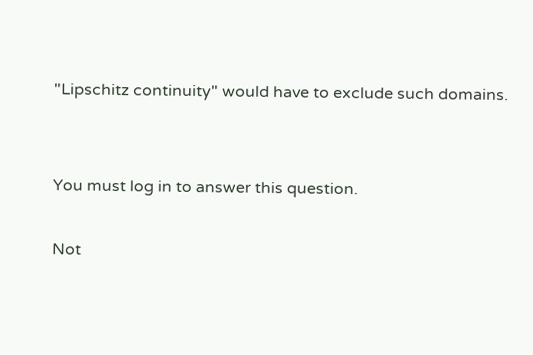"Lipschitz continuity" would have to exclude such domains.


You must log in to answer this question.

Not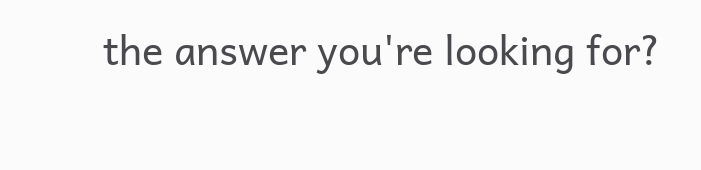the answer you're looking for?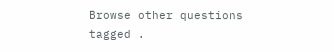Browse other questions tagged .